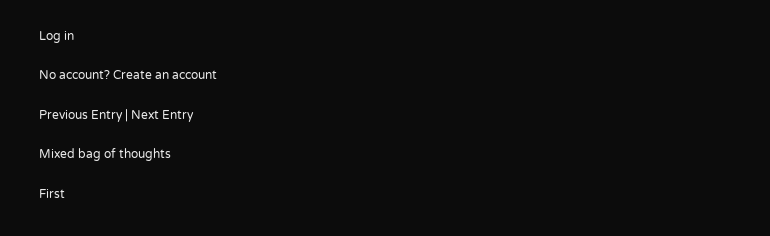Log in

No account? Create an account

Previous Entry | Next Entry

Mixed bag of thoughts

First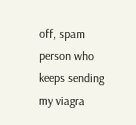off, spam person who keeps sending my viagra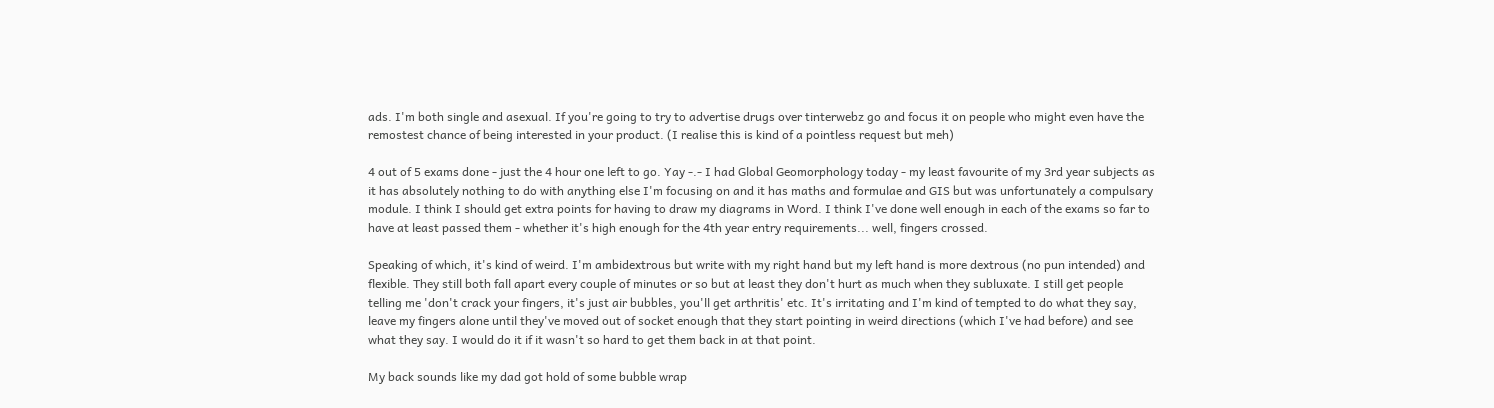ads. I'm both single and asexual. If you're going to try to advertise drugs over tinterwebz go and focus it on people who might even have the remostest chance of being interested in your product. (I realise this is kind of a pointless request but meh)

4 out of 5 exams done - just the 4 hour one left to go. Yay -.- I had Global Geomorphology today - my least favourite of my 3rd year subjects as it has absolutely nothing to do with anything else I'm focusing on and it has maths and formulae and GIS but was unfortunately a compulsary module. I think I should get extra points for having to draw my diagrams in Word. I think I've done well enough in each of the exams so far to have at least passed them - whether it's high enough for the 4th year entry requirements... well, fingers crossed.

Speaking of which, it's kind of weird. I'm ambidextrous but write with my right hand but my left hand is more dextrous (no pun intended) and flexible. They still both fall apart every couple of minutes or so but at least they don't hurt as much when they subluxate. I still get people telling me 'don't crack your fingers, it's just air bubbles, you'll get arthritis' etc. It's irritating and I'm kind of tempted to do what they say, leave my fingers alone until they've moved out of socket enough that they start pointing in weird directions (which I've had before) and see what they say. I would do it if it wasn't so hard to get them back in at that point.

My back sounds like my dad got hold of some bubble wrap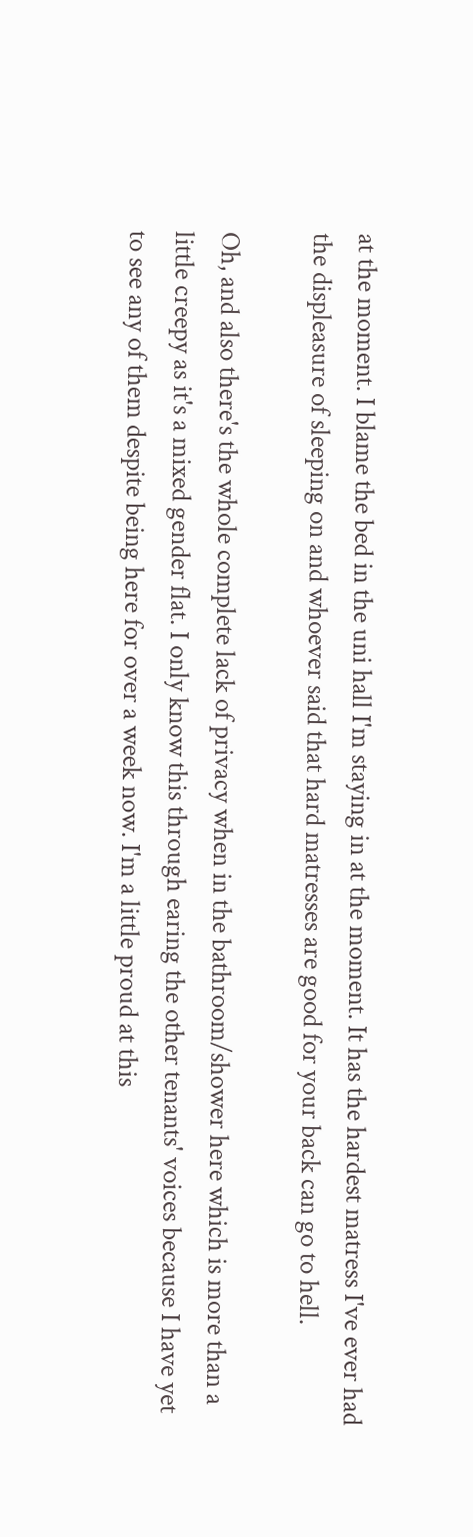at the moment. I blame the bed in the uni hall I'm staying in at the moment. It has the hardest matress I've ever had the displeasure of sleeping on and whoever said that hard matresses are good for your back can go to hell.

Oh, and also there's the whole complete lack of privacy when in the bathroom/shower here which is more than a little creepy as it's a mixed gender flat. I only know this through earing the other tenants' voices because I have yet to see any of them despite being here for over a week now. I'm a little proud at this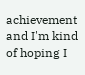achievement and I'm kind of hoping I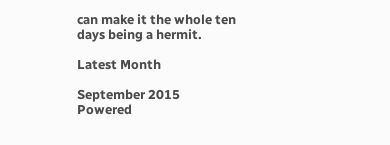can make it the whole ten days being a hermit.

Latest Month

September 2015
Powered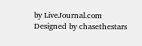by LiveJournal.com
Designed by chasethestars